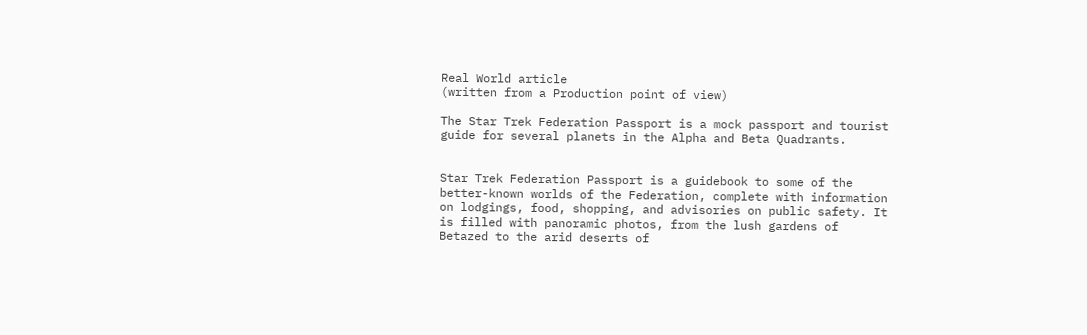Real World article
(written from a Production point of view)

The Star Trek Federation Passport is a mock passport and tourist guide for several planets in the Alpha and Beta Quadrants.


Star Trek Federation Passport is a guidebook to some of the better-known worlds of the Federation, complete with information on lodgings, food, shopping, and advisories on public safety. It is filled with panoramic photos, from the lush gardens of Betazed to the arid deserts of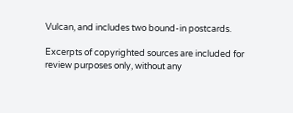Vulcan, and includes two bound-in postcards.

Excerpts of copyrighted sources are included for review purposes only, without any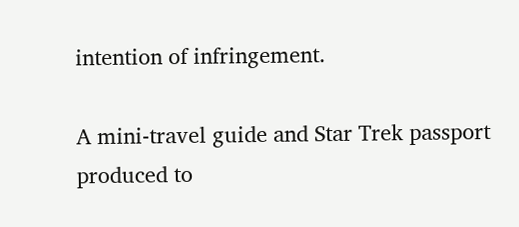intention of infringement.

A mini-travel guide and Star Trek passport produced to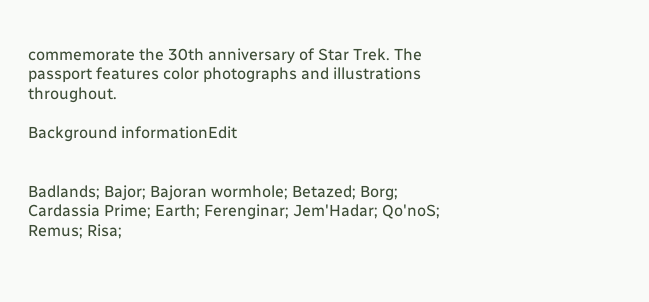commemorate the 30th anniversary of Star Trek. The passport features color photographs and illustrations throughout.

Background informationEdit


Badlands; Bajor; Bajoran wormhole; Betazed; Borg; Cardassia Prime; Earth; Ferenginar; Jem'Hadar; Qo'noS; Remus; Risa;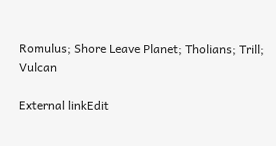Romulus; Shore Leave Planet; Tholians; Trill; Vulcan

External linkEdit